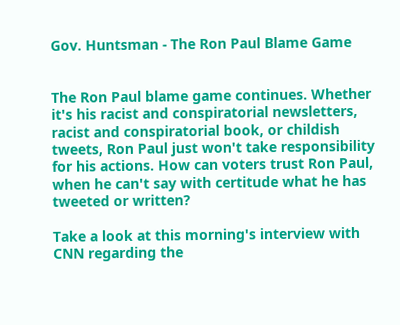Gov. Huntsman - The Ron Paul Blame Game


The Ron Paul blame game continues. Whether it's his racist and conspiratorial newsletters, racist and conspiratorial book, or childish tweets, Ron Paul just won't take responsibility for his actions. How can voters trust Ron Paul, when he can't say with certitude what he has tweeted or written?

Take a look at this morning's interview with CNN regarding the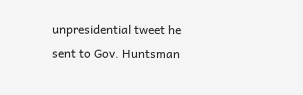unpresidential tweet he sent to Gov. Huntsman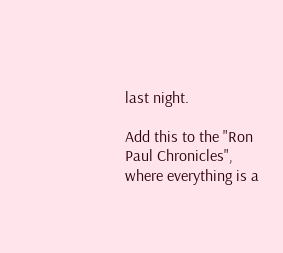last night.

Add this to the "Ron Paul Chronicles", where everything is a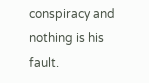conspiracy and nothing is his fault.